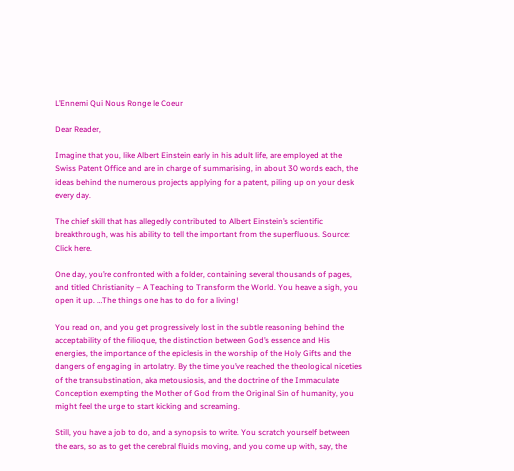L’Ennemi Qui Nous Ronge le Coeur

Dear Reader,

Imagine that you, like Albert Einstein early in his adult life, are employed at the Swiss Patent Office and are in charge of summarising, in about 30 words each, the ideas behind the numerous projects applying for a patent, piling up on your desk every day.

The chief skill that has allegedly contributed to Albert Einstein’s scientific breakthrough, was his ability to tell the important from the superfluous. Source: Click here.

One day, you’re confronted with a folder, containing several thousands of pages, and titled Christianity – A Teaching to Transform the World. You heave a sigh, you open it up. …The things one has to do for a living!

You read on, and you get progressively lost in the subtle reasoning behind the acceptability of the filioque, the distinction between God’s essence and His energies, the importance of the epiclesis in the worship of the Holy Gifts and the dangers of engaging in artolatry. By the time you’ve reached the theological niceties of the transubstination, aka metousiosis, and the doctrine of the Immaculate Conception exempting the Mother of God from the Original Sin of humanity, you might feel the urge to start kicking and screaming.

Still, you have a job to do, and a synopsis to write. You scratch yourself between the ears, so as to get the cerebral fluids moving, and you come up with, say, the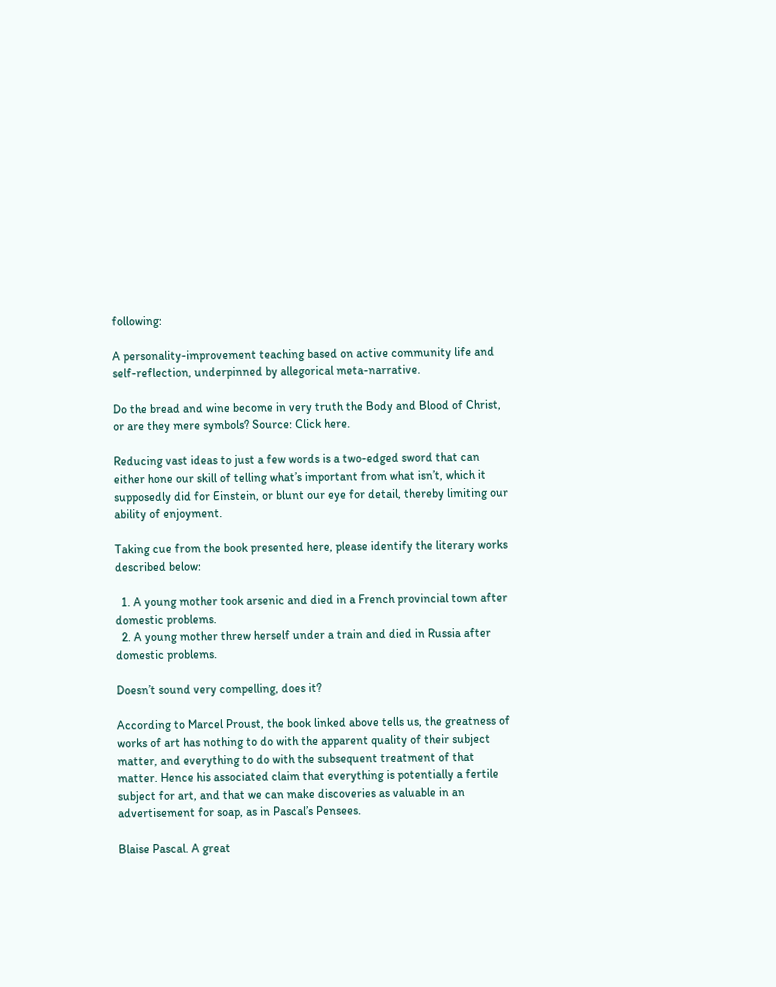following:

A personality-improvement teaching based on active community life and self-reflection, underpinned by allegorical meta-narrative.

Do the bread and wine become in very truth the Body and Blood of Christ, or are they mere symbols? Source: Click here.

Reducing vast ideas to just a few words is a two-edged sword that can either hone our skill of telling what’s important from what isn’t, which it supposedly did for Einstein, or blunt our eye for detail, thereby limiting our ability of enjoyment.

Taking cue from the book presented here, please identify the literary works described below:

  1. A young mother took arsenic and died in a French provincial town after domestic problems.
  2. A young mother threw herself under a train and died in Russia after domestic problems.

Doesn’t sound very compelling, does it?

According to Marcel Proust, the book linked above tells us, the greatness of works of art has nothing to do with the apparent quality of their subject matter, and everything to do with the subsequent treatment of that matter. Hence his associated claim that everything is potentially a fertile subject for art, and that we can make discoveries as valuable in an advertisement for soap, as in Pascal’s Pensees.

Blaise Pascal. A great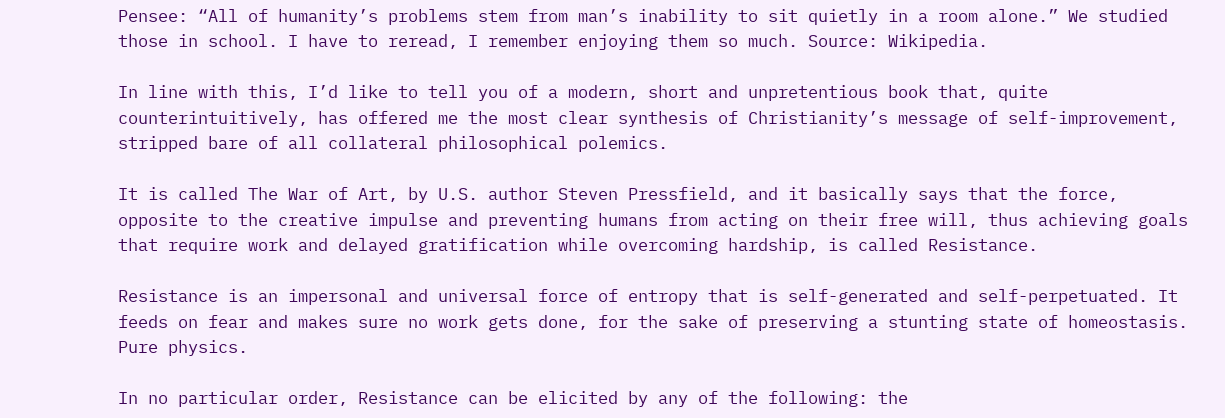Pensee: “All of humanity’s problems stem from man’s inability to sit quietly in a room alone.” We studied those in school. I have to reread, I remember enjoying them so much. Source: Wikipedia.

In line with this, I’d like to tell you of a modern, short and unpretentious book that, quite counterintuitively, has offered me the most clear synthesis of Christianity’s message of self-improvement, stripped bare of all collateral philosophical polemics.

It is called The War of Art, by U.S. author Steven Pressfield, and it basically says that the force, opposite to the creative impulse and preventing humans from acting on their free will, thus achieving goals that require work and delayed gratification while overcoming hardship, is called Resistance.

Resistance is an impersonal and universal force of entropy that is self-generated and self-perpetuated. It feeds on fear and makes sure no work gets done, for the sake of preserving a stunting state of homeostasis. Pure physics.

In no particular order, Resistance can be elicited by any of the following: the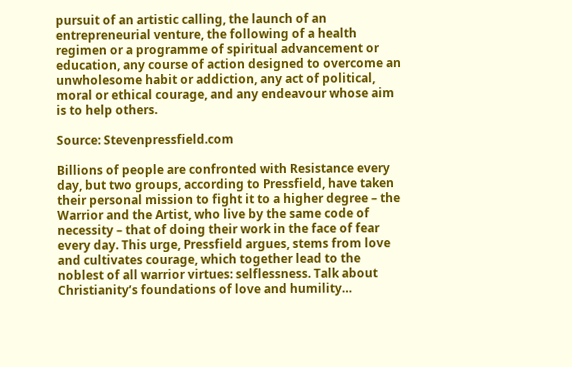pursuit of an artistic calling, the launch of an entrepreneurial venture, the following of a health regimen or a programme of spiritual advancement or education, any course of action designed to overcome an unwholesome habit or addiction, any act of political, moral or ethical courage, and any endeavour whose aim is to help others.

Source: Stevenpressfield.com

Billions of people are confronted with Resistance every day, but two groups, according to Pressfield, have taken their personal mission to fight it to a higher degree – the Warrior and the Artist, who live by the same code of necessity – that of doing their work in the face of fear every day. This urge, Pressfield argues, stems from love and cultivates courage, which together lead to the noblest of all warrior virtues: selflessness. Talk about Christianity’s foundations of love and humility…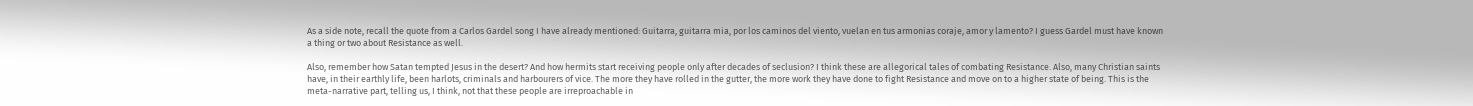As a side note, recall the quote from a Carlos Gardel song I have already mentioned: Guitarra, guitarra mia, por los caminos del viento, vuelan en tus armonias coraje, amor y lamento? I guess Gardel must have known a thing or two about Resistance as well.

Also, remember how Satan tempted Jesus in the desert? And how hermits start receiving people only after decades of seclusion? I think these are allegorical tales of combating Resistance. Also, many Christian saints have, in their earthly life, been harlots, criminals and harbourers of vice. The more they have rolled in the gutter, the more work they have done to fight Resistance and move on to a higher state of being. This is the meta-narrative part, telling us, I think, not that these people are irreproachable in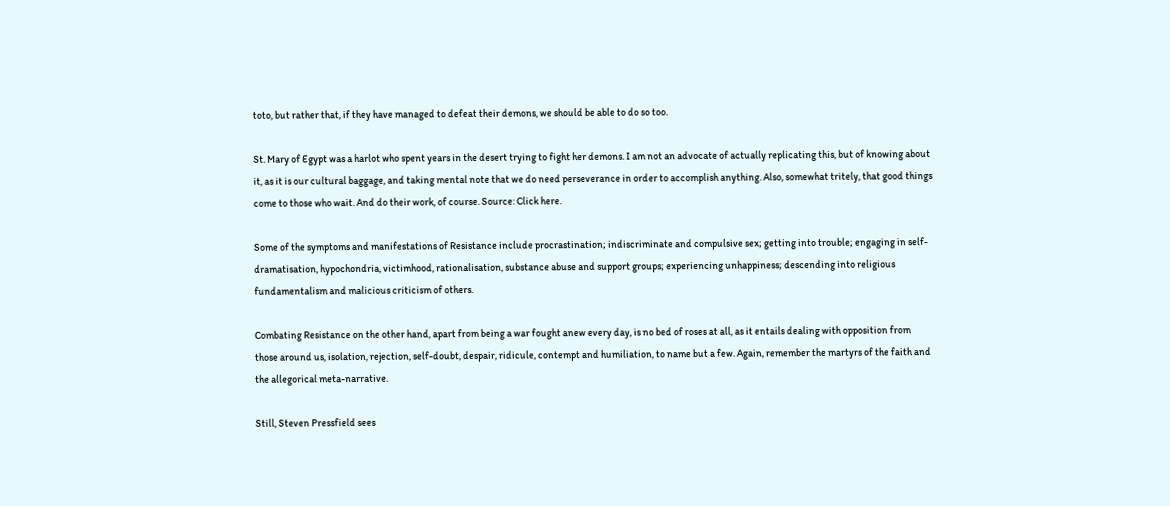toto, but rather that, if they have managed to defeat their demons, we should be able to do so too.

St. Mary of Egypt was a harlot who spent years in the desert trying to fight her demons. I am not an advocate of actually replicating this, but of knowing about it, as it is our cultural baggage, and taking mental note that we do need perseverance in order to accomplish anything. Also, somewhat tritely, that good things come to those who wait. And do their work, of course. Source: Click here.

Some of the symptoms and manifestations of Resistance include procrastination; indiscriminate and compulsive sex; getting into trouble; engaging in self-dramatisation, hypochondria, victimhood, rationalisation, substance abuse and support groups; experiencing unhappiness; descending into religious fundamentalism and malicious criticism of others.

Combating Resistance on the other hand, apart from being a war fought anew every day, is no bed of roses at all, as it entails dealing with opposition from those around us, isolation, rejection, self-doubt, despair, ridicule, contempt and humiliation, to name but a few. Again, remember the martyrs of the faith and the allegorical meta-narrative.

Still, Steven Pressfield sees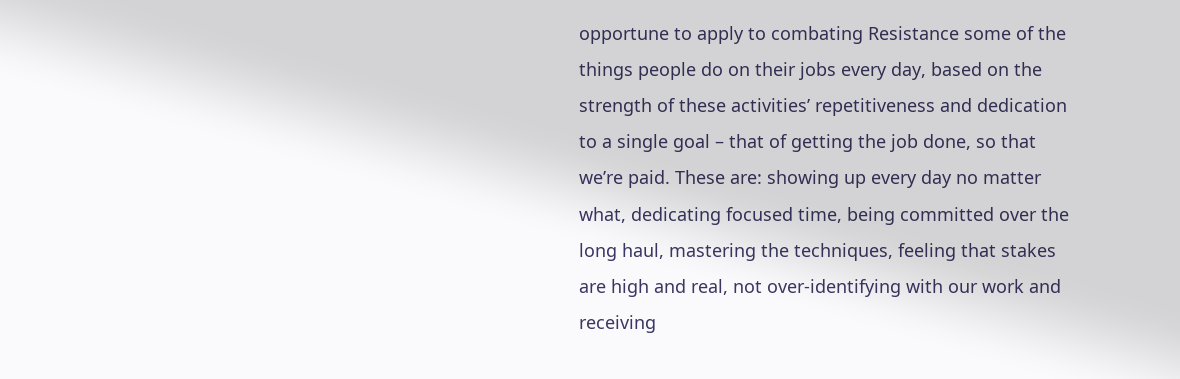opportune to apply to combating Resistance some of the things people do on their jobs every day, based on the strength of these activities’ repetitiveness and dedication to a single goal – that of getting the job done, so that we’re paid. These are: showing up every day no matter what, dedicating focused time, being committed over the long haul, mastering the techniques, feeling that stakes are high and real, not over-identifying with our work and receiving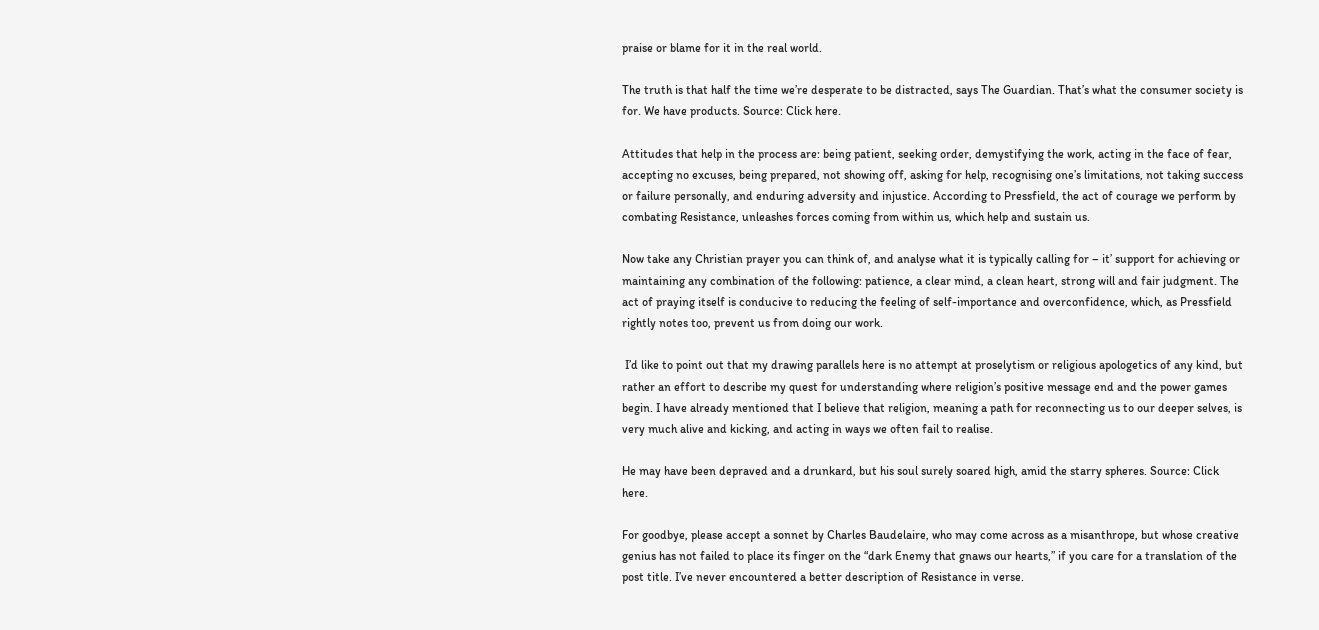praise or blame for it in the real world.

The truth is that half the time we’re desperate to be distracted, says The Guardian. That’s what the consumer society is for. We have products. Source: Click here.

Attitudes that help in the process are: being patient, seeking order, demystifying the work, acting in the face of fear, accepting no excuses, being prepared, not showing off, asking for help, recognising one’s limitations, not taking success or failure personally, and enduring adversity and injustice. According to Pressfield, the act of courage we perform by combating Resistance, unleashes forces coming from within us, which help and sustain us.

Now take any Christian prayer you can think of, and analyse what it is typically calling for – it’ support for achieving or maintaining any combination of the following: patience, a clear mind, a clean heart, strong will and fair judgment. The act of praying itself is conducive to reducing the feeling of self-importance and overconfidence, which, as Pressfield rightly notes too, prevent us from doing our work.

 I’d like to point out that my drawing parallels here is no attempt at proselytism or religious apologetics of any kind, but rather an effort to describe my quest for understanding where religion’s positive message end and the power games begin. I have already mentioned that I believe that religion, meaning a path for reconnecting us to our deeper selves, is very much alive and kicking, and acting in ways we often fail to realise.

He may have been depraved and a drunkard, but his soul surely soared high, amid the starry spheres. Source: Click here.

For goodbye, please accept a sonnet by Charles Baudelaire, who may come across as a misanthrope, but whose creative genius has not failed to place its finger on the “dark Enemy that gnaws our hearts,” if you care for a translation of the post title. I’ve never encountered a better description of Resistance in verse.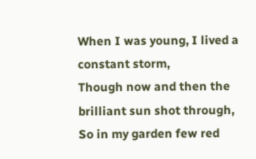When I was young, I lived a constant storm,
Though now and then the brilliant sun shot through,
So in my garden few red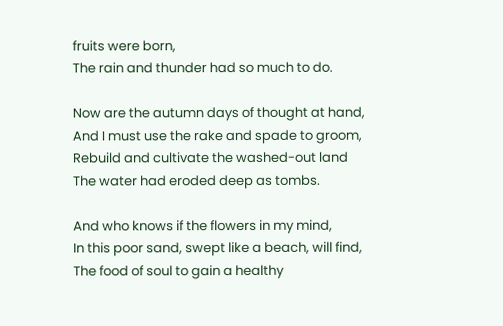fruits were born,
The rain and thunder had so much to do.

Now are the autumn days of thought at hand,
And I must use the rake and spade to groom,
Rebuild and cultivate the washed-out land
The water had eroded deep as tombs.

And who knows if the flowers in my mind,
In this poor sand, swept like a beach, will find,
The food of soul to gain a healthy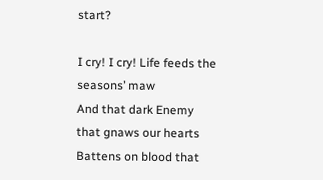start?

I cry! I cry! Life feeds the seasons’ maw
And that dark Enemy that gnaws our hearts
Battens on blood that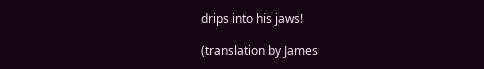drips into his jaws!

(translation by James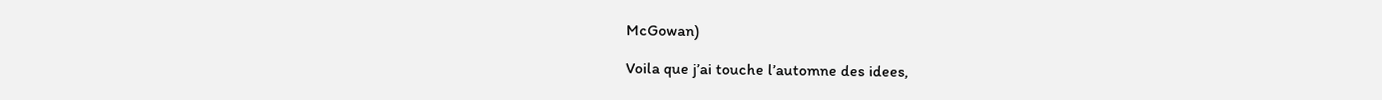McGowan)

Voila que j’ai touche l’automne des idees,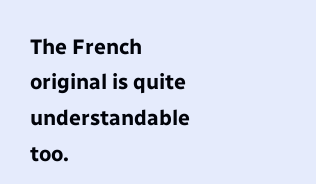The French original is quite understandable too.